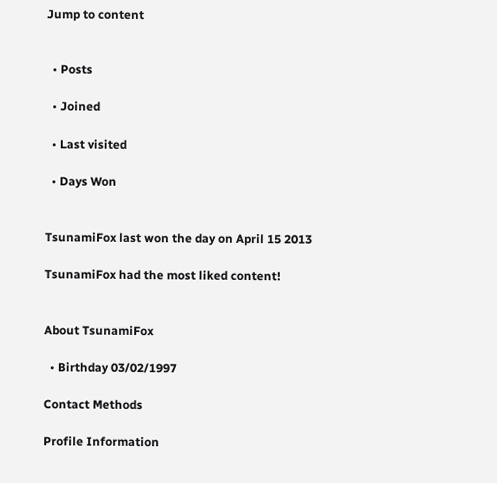Jump to content


  • Posts

  • Joined

  • Last visited

  • Days Won


TsunamiFox last won the day on April 15 2013

TsunamiFox had the most liked content!


About TsunamiFox

  • Birthday 03/02/1997

Contact Methods

Profile Information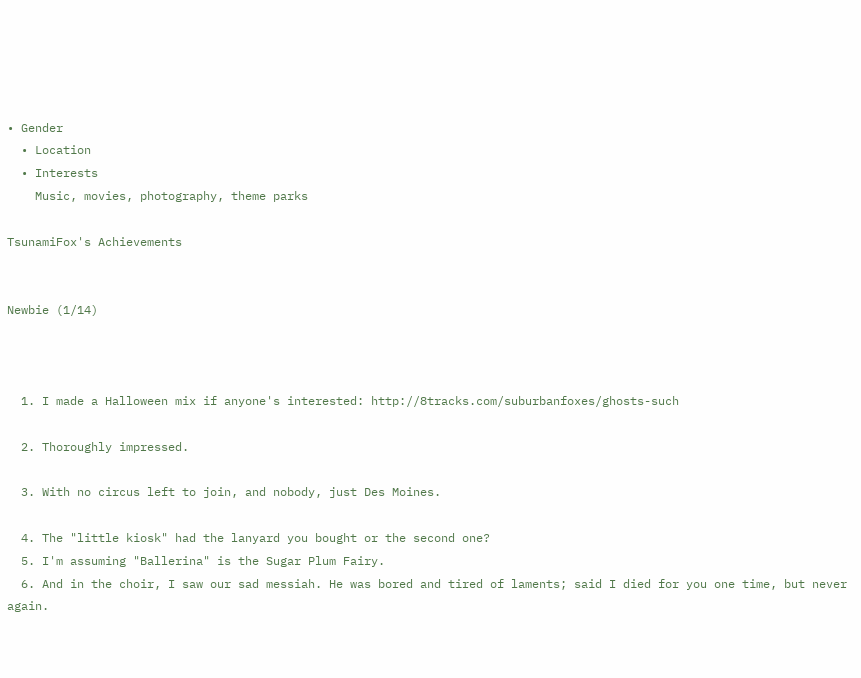• Gender
  • Location
  • Interests
    Music, movies, photography, theme parks

TsunamiFox's Achievements


Newbie (1/14)



  1. I made a Halloween mix if anyone's interested: http://8tracks.com/suburbanfoxes/ghosts-such

  2. Thoroughly impressed.

  3. With no circus left to join, and nobody, just Des Moines.

  4. The "little kiosk" had the lanyard you bought or the second one?
  5. I'm assuming "Ballerina" is the Sugar Plum Fairy.
  6. And in the choir, I saw our sad messiah. He was bored and tired of laments; said I died for you one time, but never again.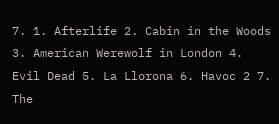7. 1. Afterlife 2. Cabin in the Woods 3. American Werewolf in London 4. Evil Dead 5. La Llorona 6. Havoc 2 7. The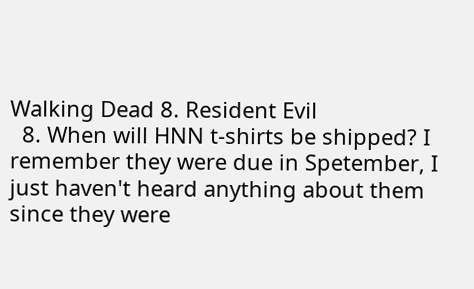Walking Dead 8. Resident Evil
  8. When will HNN t-shirts be shipped? I remember they were due in Spetember, I just haven't heard anything about them since they were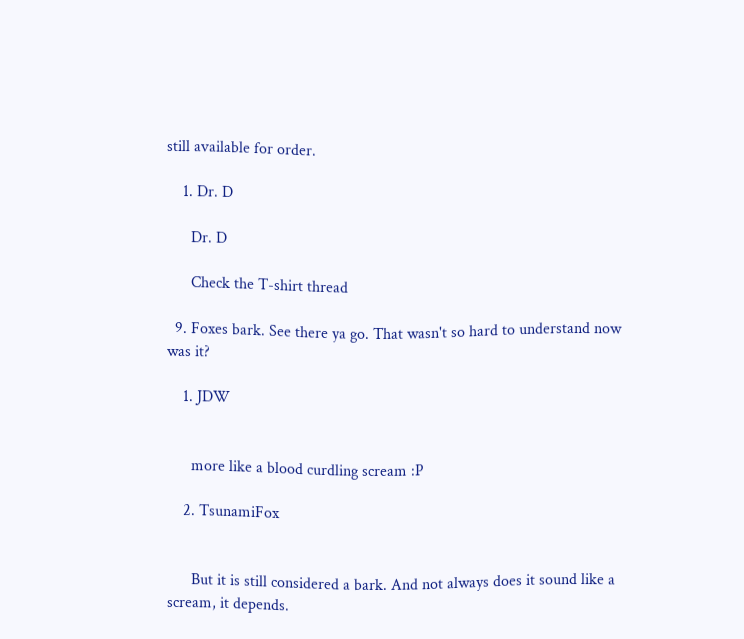still available for order.

    1. Dr. D

      Dr. D

      Check the T-shirt thread

  9. Foxes bark. See there ya go. That wasn't so hard to understand now was it?

    1. JDW


      more like a blood curdling scream :P

    2. TsunamiFox


      But it is still considered a bark. And not always does it sound like a scream, it depends.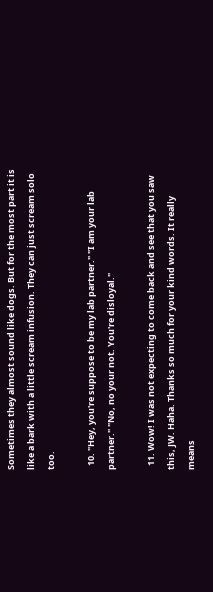Sometimes they almost sound like dogs. But for the most part it is like a bark with a little scream infusion. They can just scream solo too.

  10. "Hey, you're suppose to be my lab partner." "I am your lab partner." "No, no your not. You're disloyal."

  11. Wow! I was not expecting to come back and see that you saw this, JW. Haha. Thanks so much for your kind words. It really means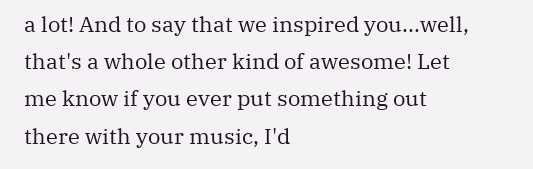a lot! And to say that we inspired you...well, that's a whole other kind of awesome! Let me know if you ever put something out there with your music, I'd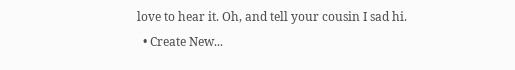love to hear it. Oh, and tell your cousin I sad hi.
  • Create New...